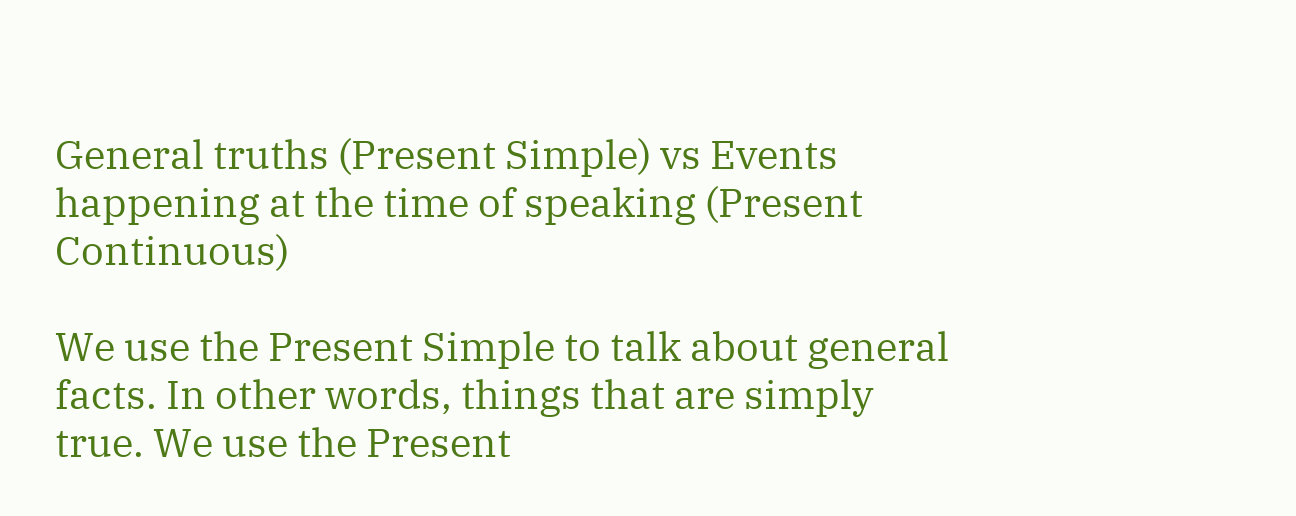General truths (Present Simple) vs Events happening at the time of speaking (Present Continuous)

We use the Present Simple to talk about general facts. In other words, things that are simply true. We use the Present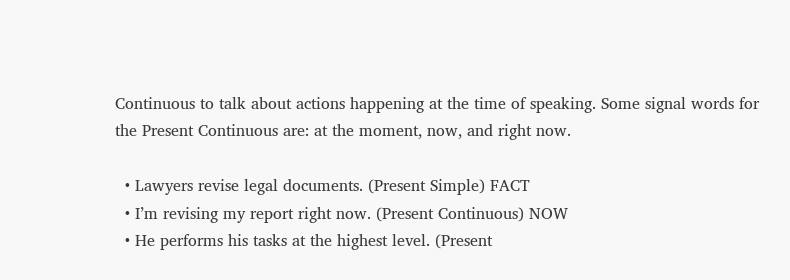Continuous to talk about actions happening at the time of speaking. Some signal words for the Present Continuous are: at the moment, now, and right now.

  • Lawyers revise legal documents. (Present Simple) FACT
  • I’m revising my report right now. (Present Continuous) NOW
  • He performs his tasks at the highest level. (Present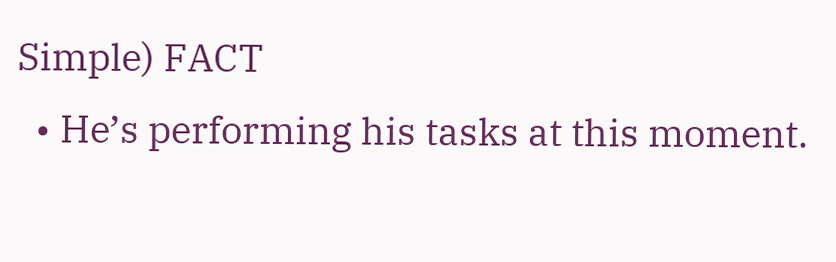Simple) FACT
  • He’s performing his tasks at this moment.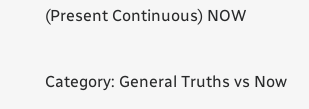(Present Continuous) NOW

Category: General Truths vs Now